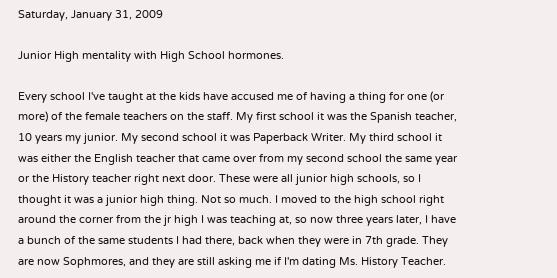Saturday, January 31, 2009

Junior High mentality with High School hormones.

Every school I've taught at the kids have accused me of having a thing for one (or more) of the female teachers on the staff. My first school it was the Spanish teacher, 10 years my junior. My second school it was Paperback Writer. My third school it was either the English teacher that came over from my second school the same year or the History teacher right next door. These were all junior high schools, so I thought it was a junior high thing. Not so much. I moved to the high school right around the corner from the jr high I was teaching at, so now three years later, I have a bunch of the same students I had there, back when they were in 7th grade. They are now Sophmores, and they are still asking me if I'm dating Ms. History Teacher.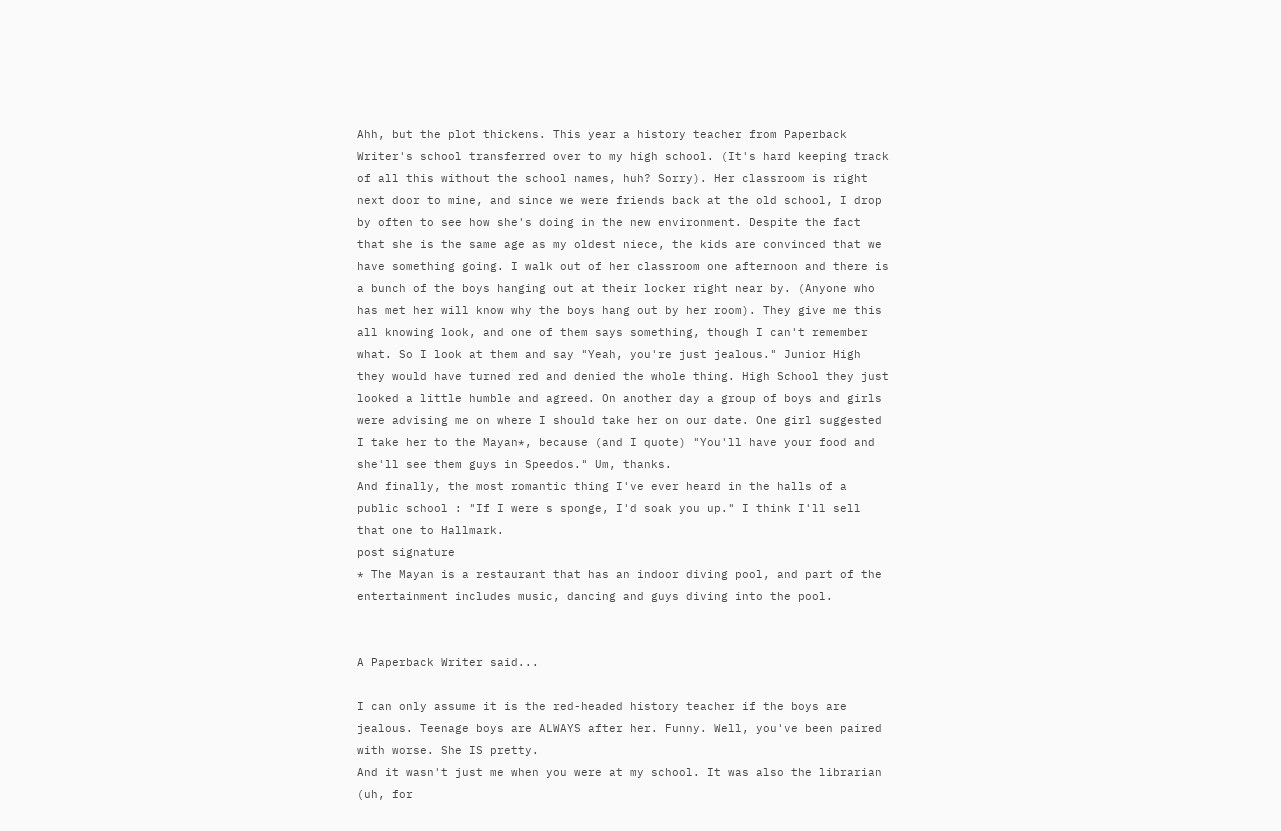Ahh, but the plot thickens. This year a history teacher from Paperback Writer's school transferred over to my high school. (It's hard keeping track of all this without the school names, huh? Sorry). Her classroom is right next door to mine, and since we were friends back at the old school, I drop by often to see how she's doing in the new environment. Despite the fact that she is the same age as my oldest niece, the kids are convinced that we have something going. I walk out of her classroom one afternoon and there is a bunch of the boys hanging out at their locker right near by. (Anyone who has met her will know why the boys hang out by her room). They give me this all knowing look, and one of them says something, though I can't remember what. So I look at them and say "Yeah, you're just jealous." Junior High they would have turned red and denied the whole thing. High School they just looked a little humble and agreed. On another day a group of boys and girls were advising me on where I should take her on our date. One girl suggested I take her to the Mayan*, because (and I quote) "You'll have your food and she'll see them guys in Speedos." Um, thanks.
And finally, the most romantic thing I've ever heard in the halls of a public school : "If I were s sponge, I'd soak you up." I think I'll sell that one to Hallmark.
post signature
* The Mayan is a restaurant that has an indoor diving pool, and part of the entertainment includes music, dancing and guys diving into the pool.


A Paperback Writer said...

I can only assume it is the red-headed history teacher if the boys are jealous. Teenage boys are ALWAYS after her. Funny. Well, you've been paired with worse. She IS pretty.
And it wasn't just me when you were at my school. It was also the librarian (uh, for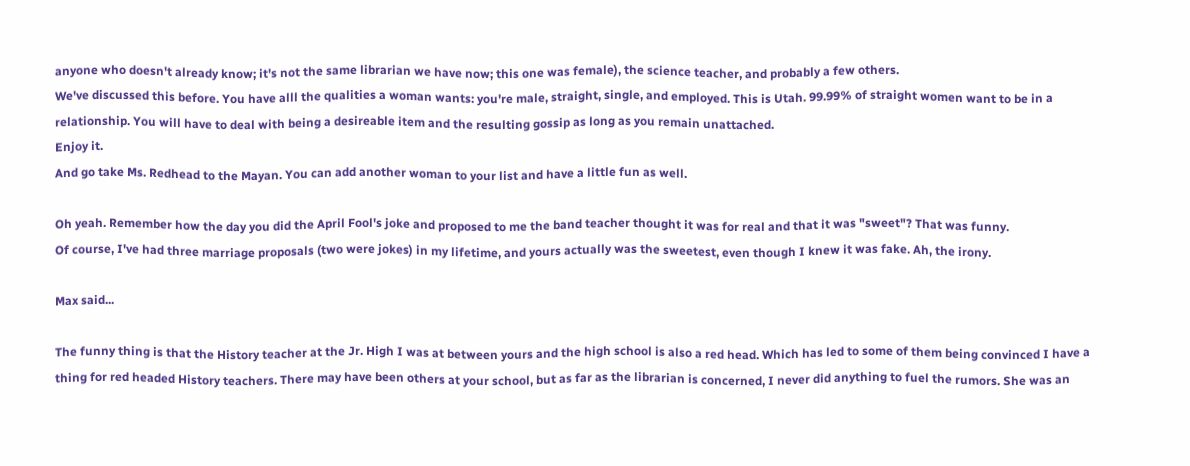anyone who doesn't already know; it's not the same librarian we have now; this one was female), the science teacher, and probably a few others.
We've discussed this before. You have alll the qualities a woman wants: you're male, straight, single, and employed. This is Utah. 99.99% of straight women want to be in a relationship. You will have to deal with being a desireable item and the resulting gossip as long as you remain unattached.
Enjoy it.
And go take Ms. Redhead to the Mayan. You can add another woman to your list and have a little fun as well.

Oh yeah. Remember how the day you did the April Fool's joke and proposed to me the band teacher thought it was for real and that it was "sweet"? That was funny.
Of course, I've had three marriage proposals (two were jokes) in my lifetime, and yours actually was the sweetest, even though I knew it was fake. Ah, the irony.

Max said...

The funny thing is that the History teacher at the Jr. High I was at between yours and the high school is also a red head. Which has led to some of them being convinced I have a thing for red headed History teachers. There may have been others at your school, but as far as the librarian is concerned, I never did anything to fuel the rumors. She was an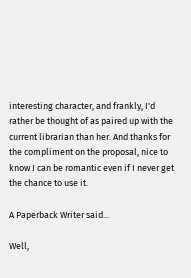interesting character, and frankly, I'd rather be thought of as paired up with the current librarian than her. And thanks for the compliment on the proposal, nice to know I can be romantic even if I never get the chance to use it.

A Paperback Writer said...

Well,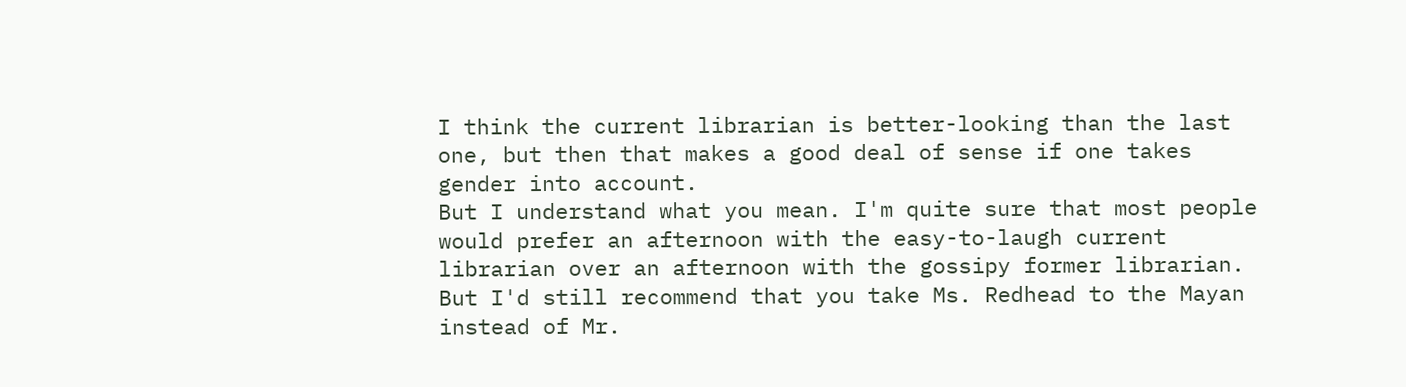I think the current librarian is better-looking than the last one, but then that makes a good deal of sense if one takes gender into account.
But I understand what you mean. I'm quite sure that most people would prefer an afternoon with the easy-to-laugh current librarian over an afternoon with the gossipy former librarian. But I'd still recommend that you take Ms. Redhead to the Mayan instead of Mr.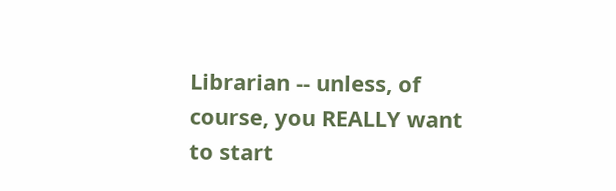Librarian -- unless, of course, you REALLY want to start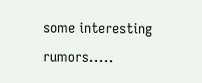some interesting rumors.....